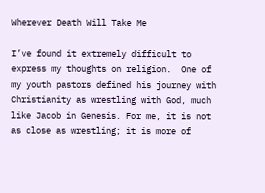Wherever Death Will Take Me

I’ve found it extremely difficult to express my thoughts on religion.  One of my youth pastors defined his journey with Christianity as wrestling with God, much like Jacob in Genesis. For me, it is not as close as wrestling; it is more of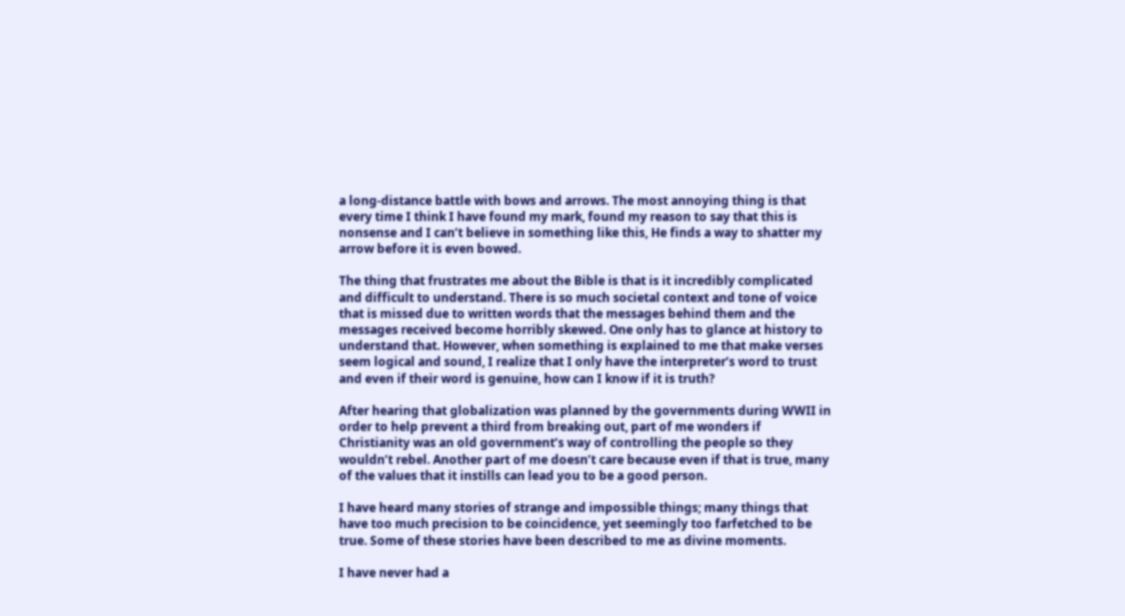a long-distance battle with bows and arrows. The most annoying thing is that every time I think I have found my mark, found my reason to say that this is nonsense and I can’t believe in something like this, He finds a way to shatter my arrow before it is even bowed.

The thing that frustrates me about the Bible is that is it incredibly complicated and difficult to understand. There is so much societal context and tone of voice that is missed due to written words that the messages behind them and the messages received become horribly skewed. One only has to glance at history to understand that. However, when something is explained to me that make verses seem logical and sound, I realize that I only have the interpreter’s word to trust and even if their word is genuine, how can I know if it is truth?

After hearing that globalization was planned by the governments during WWII in order to help prevent a third from breaking out, part of me wonders if Christianity was an old government’s way of controlling the people so they wouldn’t rebel. Another part of me doesn’t care because even if that is true, many of the values that it instills can lead you to be a good person.

I have heard many stories of strange and impossible things; many things that have too much precision to be coincidence, yet seemingly too farfetched to be true. Some of these stories have been described to me as divine moments.

I have never had a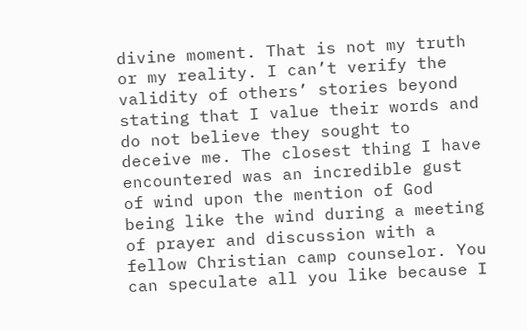divine moment. That is not my truth or my reality. I can’t verify the validity of others’ stories beyond stating that I value their words and do not believe they sought to deceive me. The closest thing I have encountered was an incredible gust of wind upon the mention of God being like the wind during a meeting of prayer and discussion with a fellow Christian camp counselor. You can speculate all you like because I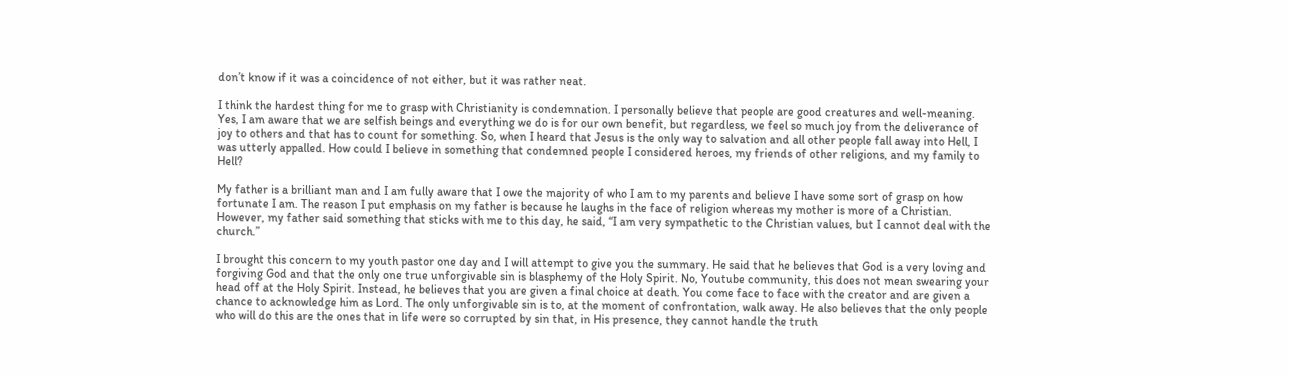don’t know if it was a coincidence of not either, but it was rather neat.

I think the hardest thing for me to grasp with Christianity is condemnation. I personally believe that people are good creatures and well-meaning. Yes, I am aware that we are selfish beings and everything we do is for our own benefit, but regardless, we feel so much joy from the deliverance of joy to others and that has to count for something. So, when I heard that Jesus is the only way to salvation and all other people fall away into Hell, I was utterly appalled. How could I believe in something that condemned people I considered heroes, my friends of other religions, and my family to Hell?

My father is a brilliant man and I am fully aware that I owe the majority of who I am to my parents and believe I have some sort of grasp on how fortunate I am. The reason I put emphasis on my father is because he laughs in the face of religion whereas my mother is more of a Christian. However, my father said something that sticks with me to this day, he said, “I am very sympathetic to the Christian values, but I cannot deal with the church.”

I brought this concern to my youth pastor one day and I will attempt to give you the summary. He said that he believes that God is a very loving and forgiving God and that the only one true unforgivable sin is blasphemy of the Holy Spirit. No, Youtube community, this does not mean swearing your head off at the Holy Spirit. Instead, he believes that you are given a final choice at death. You come face to face with the creator and are given a chance to acknowledge him as Lord. The only unforgivable sin is to, at the moment of confrontation, walk away. He also believes that the only people who will do this are the ones that in life were so corrupted by sin that, in His presence, they cannot handle the truth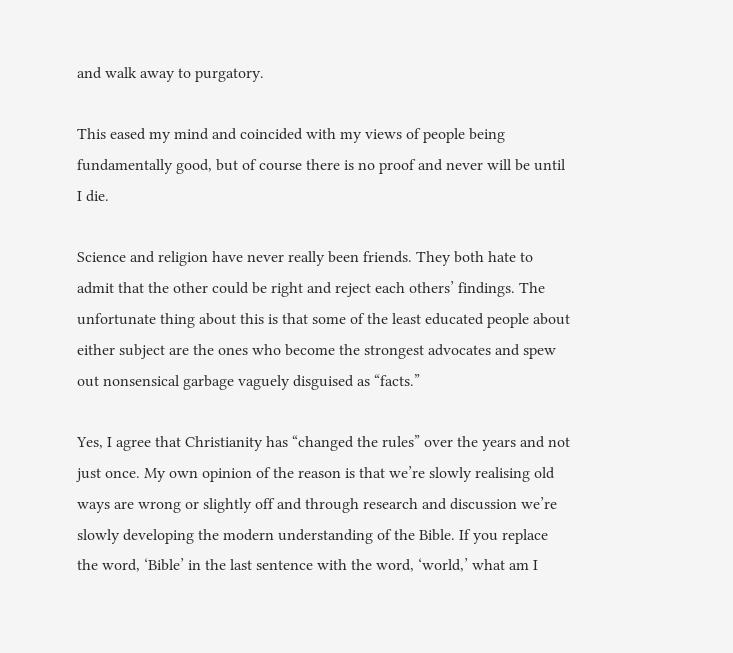and walk away to purgatory.

This eased my mind and coincided with my views of people being fundamentally good, but of course there is no proof and never will be until I die.

Science and religion have never really been friends. They both hate to admit that the other could be right and reject each others’ findings. The unfortunate thing about this is that some of the least educated people about either subject are the ones who become the strongest advocates and spew out nonsensical garbage vaguely disguised as “facts.”

Yes, I agree that Christianity has “changed the rules” over the years and not just once. My own opinion of the reason is that we’re slowly realising old ways are wrong or slightly off and through research and discussion we’re slowly developing the modern understanding of the Bible. If you replace the word, ‘Bible’ in the last sentence with the word, ‘world,’ what am I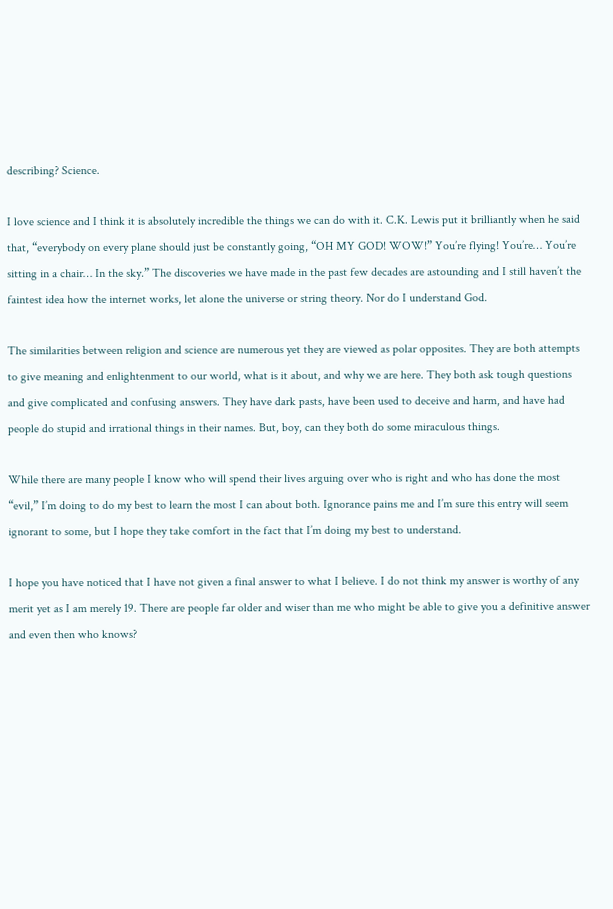describing? Science.

I love science and I think it is absolutely incredible the things we can do with it. C.K. Lewis put it brilliantly when he said that, “everybody on every plane should just be constantly going, “OH MY GOD! WOW!” You’re flying! You’re… You’re sitting in a chair… In the sky.” The discoveries we have made in the past few decades are astounding and I still haven’t the faintest idea how the internet works, let alone the universe or string theory. Nor do I understand God.

The similarities between religion and science are numerous yet they are viewed as polar opposites. They are both attempts to give meaning and enlightenment to our world, what is it about, and why we are here. They both ask tough questions and give complicated and confusing answers. They have dark pasts, have been used to deceive and harm, and have had people do stupid and irrational things in their names. But, boy, can they both do some miraculous things.

While there are many people I know who will spend their lives arguing over who is right and who has done the most “evil,” I’m doing to do my best to learn the most I can about both. Ignorance pains me and I’m sure this entry will seem ignorant to some, but I hope they take comfort in the fact that I’m doing my best to understand.

I hope you have noticed that I have not given a final answer to what I believe. I do not think my answer is worthy of any merit yet as I am merely 19. There are people far older and wiser than me who might be able to give you a definitive answer and even then who knows?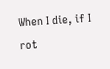When I die, if I rot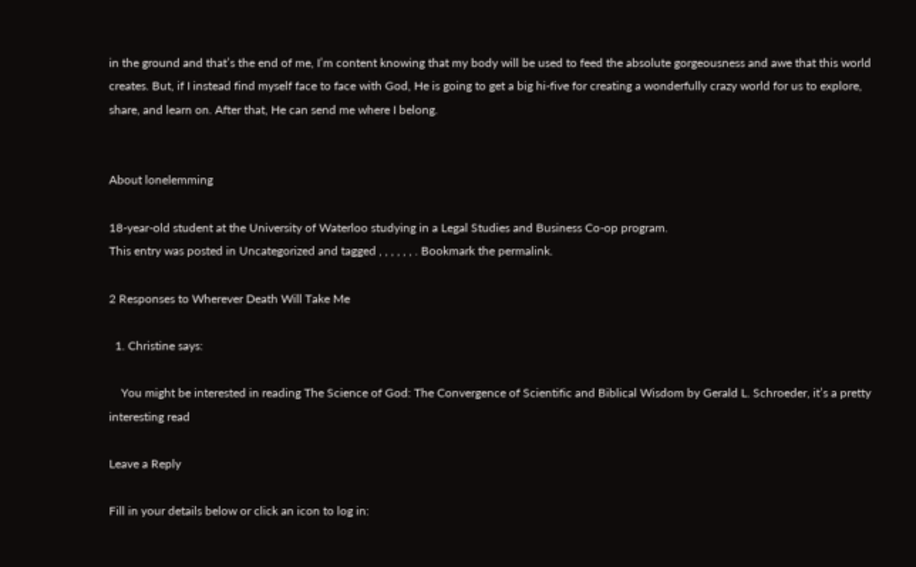in the ground and that’s the end of me, I’m content knowing that my body will be used to feed the absolute gorgeousness and awe that this world creates. But, if I instead find myself face to face with God, He is going to get a big hi-five for creating a wonderfully crazy world for us to explore, share, and learn on. After that, He can send me where I belong.


About lonelemming

18-year-old student at the University of Waterloo studying in a Legal Studies and Business Co-op program.
This entry was posted in Uncategorized and tagged , , , , , , . Bookmark the permalink.

2 Responses to Wherever Death Will Take Me

  1. Christine says:

    You might be interested in reading The Science of God: The Convergence of Scientific and Biblical Wisdom by Gerald L. Schroeder, it’s a pretty interesting read

Leave a Reply

Fill in your details below or click an icon to log in: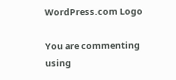WordPress.com Logo

You are commenting using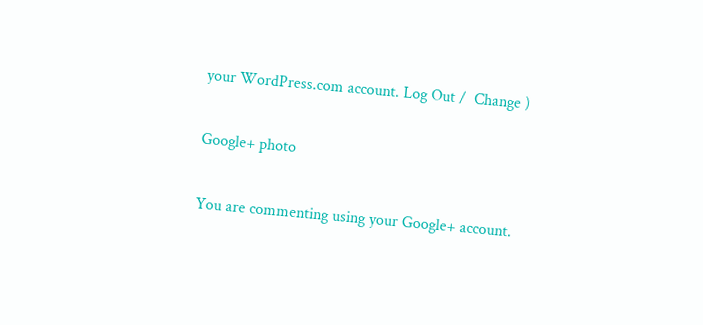your WordPress.com account. Log Out /  Change )

Google+ photo

You are commenting using your Google+ account.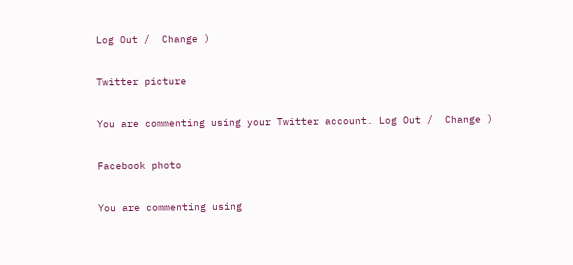Log Out /  Change )

Twitter picture

You are commenting using your Twitter account. Log Out /  Change )

Facebook photo

You are commenting using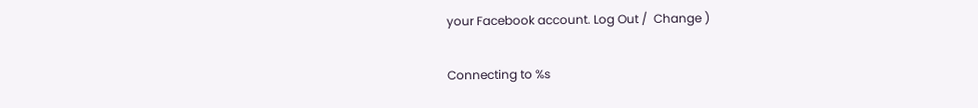your Facebook account. Log Out /  Change )


Connecting to %s